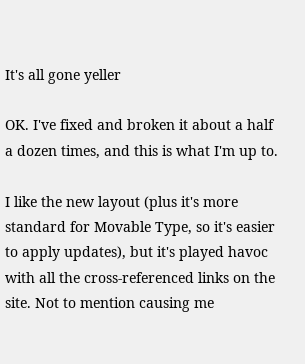It's all gone yeller

OK. I've fixed and broken it about a half a dozen times, and this is what I'm up to.

I like the new layout (plus it's more standard for Movable Type, so it's easier to apply updates), but it's played havoc with all the cross-referenced links on the site. Not to mention causing me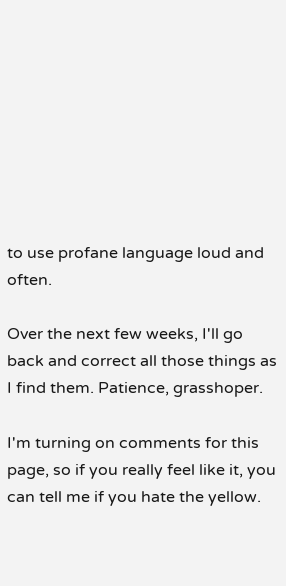to use profane language loud and often.

Over the next few weeks, I'll go back and correct all those things as I find them. Patience, grasshoper.

I'm turning on comments for this page, so if you really feel like it, you can tell me if you hate the yellow.